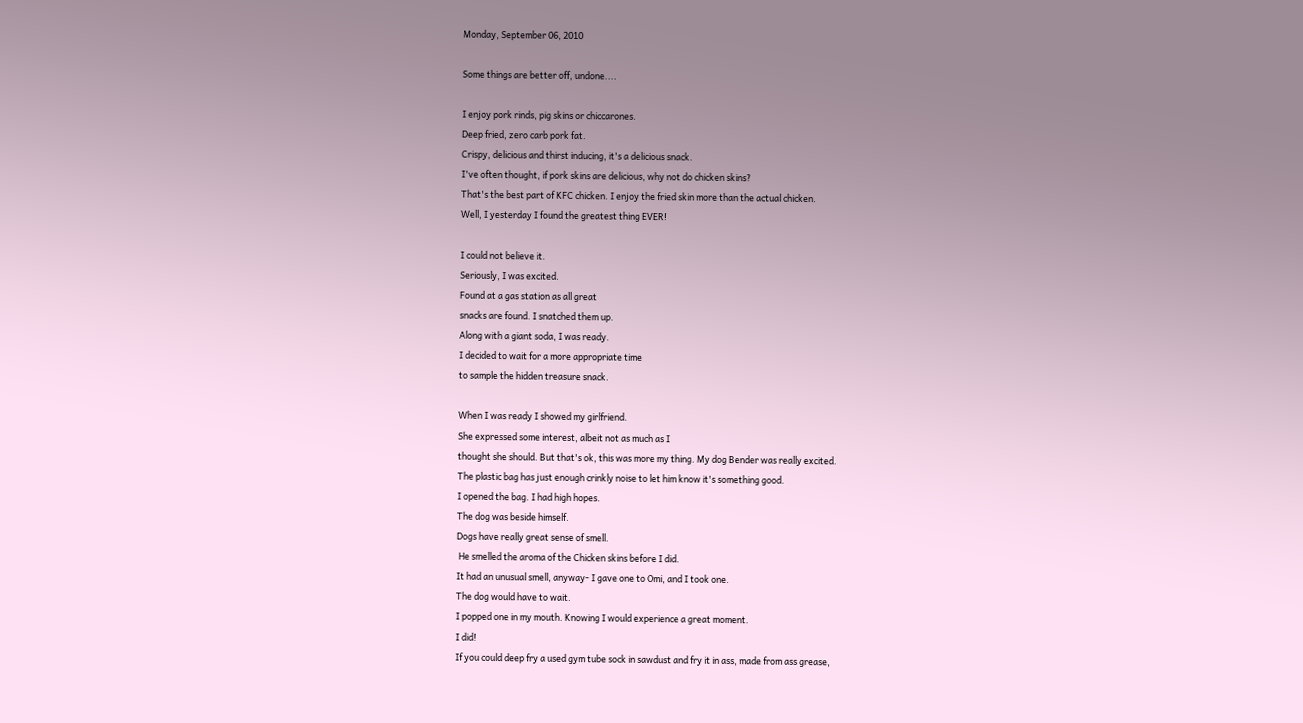Monday, September 06, 2010

Some things are better off, undone....

I enjoy pork rinds, pig skins or chiccarones.
Deep fried, zero carb pork fat.
Crispy, delicious and thirst inducing, it's a delicious snack.
I've often thought, if pork skins are delicious, why not do chicken skins?
That's the best part of KFC chicken. I enjoy the fried skin more than the actual chicken.
Well, I yesterday I found the greatest thing EVER!

I could not believe it.
Seriously, I was excited.
Found at a gas station as all great
snacks are found. I snatched them up.
Along with a giant soda, I was ready.
I decided to wait for a more appropriate time
to sample the hidden treasure snack.

When I was ready I showed my girlfriend.
She expressed some interest, albeit not as much as I
thought she should. But that's ok, this was more my thing. My dog Bender was really excited.
The plastic bag has just enough crinkly noise to let him know it's something good.
I opened the bag. I had high hopes.
The dog was beside himself.
Dogs have really great sense of smell.
 He smelled the aroma of the Chicken skins before I did.
It had an unusual smell, anyway- I gave one to Omi, and I took one.
The dog would have to wait.
I popped one in my mouth. Knowing I would experience a great moment.
I did!
If you could deep fry a used gym tube sock in sawdust and fry it in ass, made from ass grease,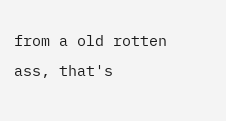from a old rotten ass, that's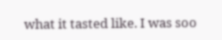what it tasted like. I was soo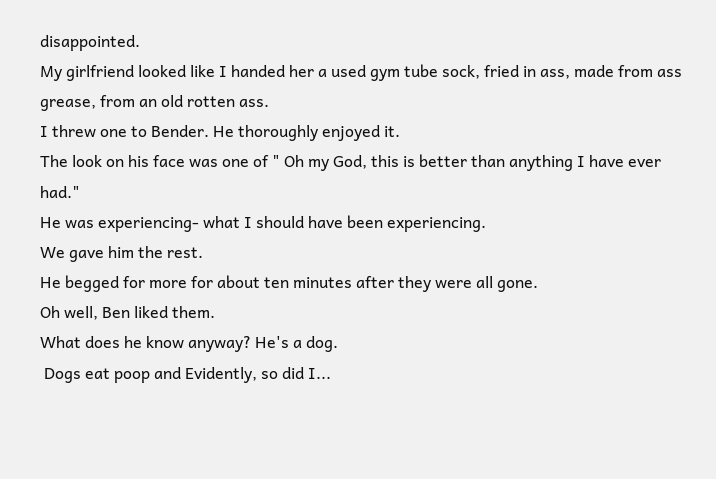disappointed.
My girlfriend looked like I handed her a used gym tube sock, fried in ass, made from ass grease, from an old rotten ass.
I threw one to Bender. He thoroughly enjoyed it.
The look on his face was one of " Oh my God, this is better than anything I have ever had."
He was experiencing- what I should have been experiencing.
We gave him the rest.
He begged for more for about ten minutes after they were all gone.
Oh well, Ben liked them.
What does he know anyway? He's a dog.
 Dogs eat poop and Evidently, so did I...